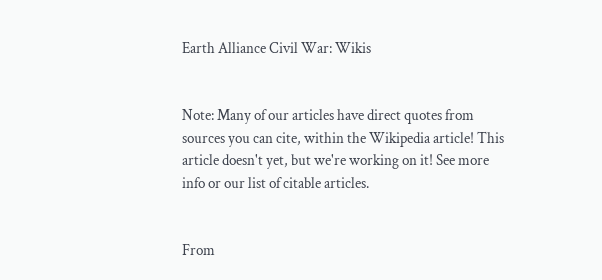Earth Alliance Civil War: Wikis


Note: Many of our articles have direct quotes from sources you can cite, within the Wikipedia article! This article doesn't yet, but we're working on it! See more info or our list of citable articles.


From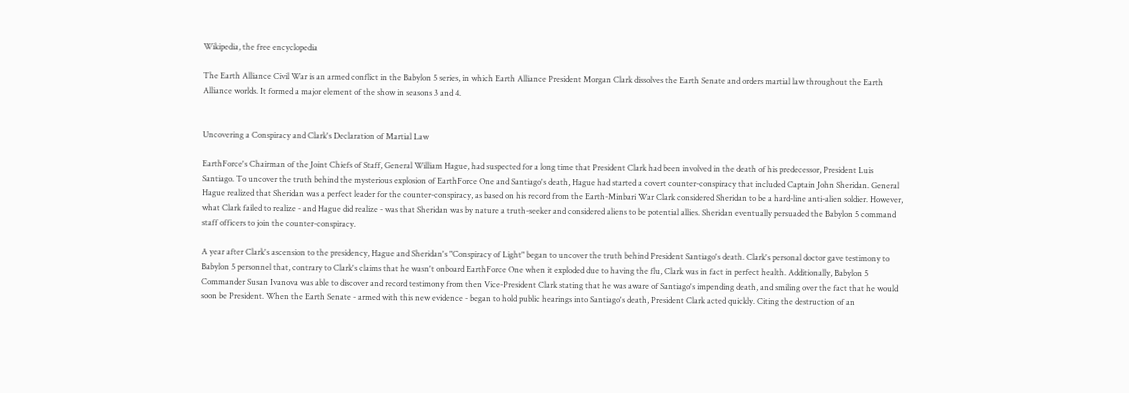Wikipedia, the free encyclopedia

The Earth Alliance Civil War is an armed conflict in the Babylon 5 series, in which Earth Alliance President Morgan Clark dissolves the Earth Senate and orders martial law throughout the Earth Alliance worlds. It formed a major element of the show in seasons 3 and 4.


Uncovering a Conspiracy and Clark's Declaration of Martial Law

EarthForce's Chairman of the Joint Chiefs of Staff, General William Hague, had suspected for a long time that President Clark had been involved in the death of his predecessor, President Luis Santiago. To uncover the truth behind the mysterious explosion of EarthForce One and Santiago's death, Hague had started a covert counter-conspiracy that included Captain John Sheridan. General Hague realized that Sheridan was a perfect leader for the counter-conspiracy, as based on his record from the Earth-Minbari War Clark considered Sheridan to be a hard-line anti-alien soldier. However, what Clark failed to realize - and Hague did realize - was that Sheridan was by nature a truth-seeker and considered aliens to be potential allies. Sheridan eventually persuaded the Babylon 5 command staff officers to join the counter-conspiracy.

A year after Clark's ascension to the presidency, Hague and Sheridan's "Conspiracy of Light" began to uncover the truth behind President Santiago's death. Clark's personal doctor gave testimony to Babylon 5 personnel that, contrary to Clark's claims that he wasn't onboard EarthForce One when it exploded due to having the flu, Clark was in fact in perfect health. Additionally, Babylon 5 Commander Susan Ivanova was able to discover and record testimony from then Vice-President Clark stating that he was aware of Santiago's impending death, and smiling over the fact that he would soon be President. When the Earth Senate - armed with this new evidence - began to hold public hearings into Santiago's death, President Clark acted quickly. Citing the destruction of an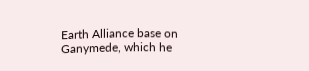Earth Alliance base on Ganymede, which he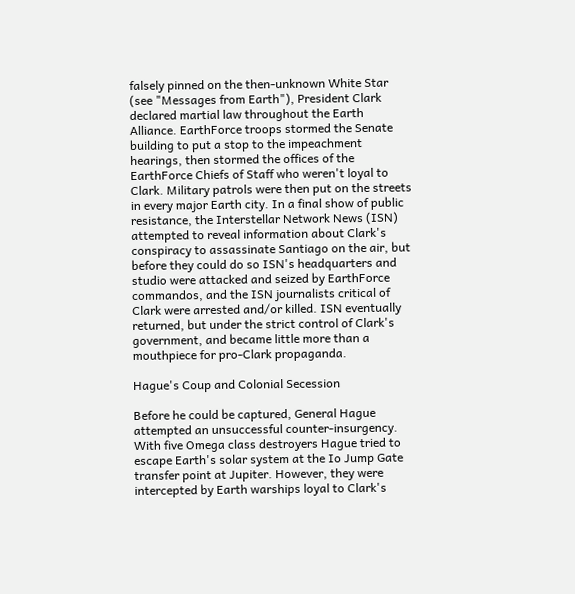falsely pinned on the then-unknown White Star (see "Messages from Earth"), President Clark declared martial law throughout the Earth Alliance. EarthForce troops stormed the Senate building to put a stop to the impeachment hearings, then stormed the offices of the EarthForce Chiefs of Staff who weren't loyal to Clark. Military patrols were then put on the streets in every major Earth city. In a final show of public resistance, the Interstellar Network News (ISN) attempted to reveal information about Clark's conspiracy to assassinate Santiago on the air, but before they could do so ISN's headquarters and studio were attacked and seized by EarthForce commandos, and the ISN journalists critical of Clark were arrested and/or killed. ISN eventually returned, but under the strict control of Clark's government, and became little more than a mouthpiece for pro-Clark propaganda.

Hague's Coup and Colonial Secession

Before he could be captured, General Hague attempted an unsuccessful counter-insurgency. With five Omega class destroyers Hague tried to escape Earth's solar system at the Io Jump Gate transfer point at Jupiter. However, they were intercepted by Earth warships loyal to Clark's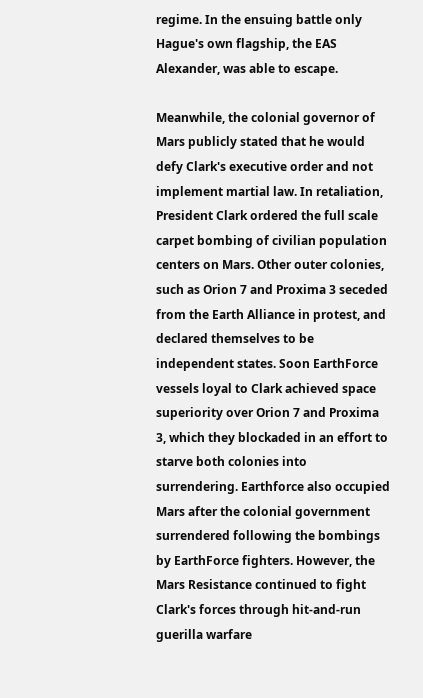regime. In the ensuing battle only Hague's own flagship, the EAS Alexander, was able to escape.

Meanwhile, the colonial governor of Mars publicly stated that he would defy Clark's executive order and not implement martial law. In retaliation, President Clark ordered the full scale carpet bombing of civilian population centers on Mars. Other outer colonies, such as Orion 7 and Proxima 3 seceded from the Earth Alliance in protest, and declared themselves to be independent states. Soon EarthForce vessels loyal to Clark achieved space superiority over Orion 7 and Proxima 3, which they blockaded in an effort to starve both colonies into surrendering. Earthforce also occupied Mars after the colonial government surrendered following the bombings by EarthForce fighters. However, the Mars Resistance continued to fight Clark's forces through hit-and-run guerilla warfare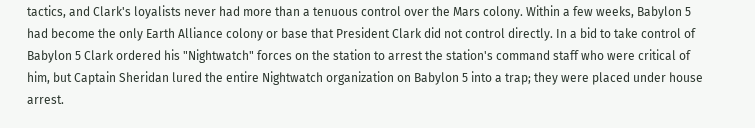tactics, and Clark's loyalists never had more than a tenuous control over the Mars colony. Within a few weeks, Babylon 5 had become the only Earth Alliance colony or base that President Clark did not control directly. In a bid to take control of Babylon 5 Clark ordered his "Nightwatch" forces on the station to arrest the station's command staff who were critical of him, but Captain Sheridan lured the entire Nightwatch organization on Babylon 5 into a trap; they were placed under house arrest.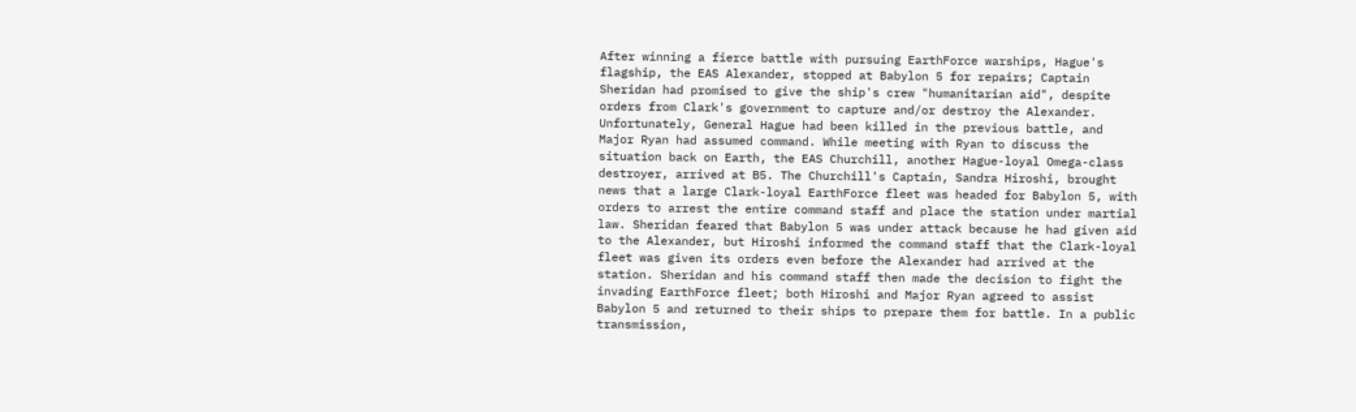After winning a fierce battle with pursuing EarthForce warships, Hague's flagship, the EAS Alexander, stopped at Babylon 5 for repairs; Captain Sheridan had promised to give the ship's crew "humanitarian aid", despite orders from Clark's government to capture and/or destroy the Alexander. Unfortunately, General Hague had been killed in the previous battle, and Major Ryan had assumed command. While meeting with Ryan to discuss the situation back on Earth, the EAS Churchill, another Hague-loyal Omega-class destroyer, arrived at B5. The Churchill's Captain, Sandra Hiroshi, brought news that a large Clark-loyal EarthForce fleet was headed for Babylon 5, with orders to arrest the entire command staff and place the station under martial law. Sheridan feared that Babylon 5 was under attack because he had given aid to the Alexander, but Hiroshi informed the command staff that the Clark-loyal fleet was given its orders even before the Alexander had arrived at the station. Sheridan and his command staff then made the decision to fight the invading EarthForce fleet; both Hiroshi and Major Ryan agreed to assist Babylon 5 and returned to their ships to prepare them for battle. In a public transmission,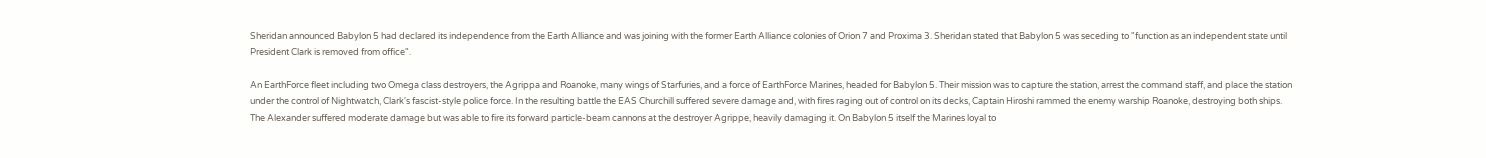Sheridan announced Babylon 5 had declared its independence from the Earth Alliance and was joining with the former Earth Alliance colonies of Orion 7 and Proxima 3. Sheridan stated that Babylon 5 was seceding to "function as an independent state until President Clark is removed from office".

An EarthForce fleet including two Omega class destroyers, the Agrippa and Roanoke, many wings of Starfuries, and a force of EarthForce Marines, headed for Babylon 5. Their mission was to capture the station, arrest the command staff, and place the station under the control of Nightwatch, Clark's fascist-style police force. In the resulting battle the EAS Churchill suffered severe damage and, with fires raging out of control on its decks, Captain Hiroshi rammed the enemy warship Roanoke, destroying both ships. The Alexander suffered moderate damage but was able to fire its forward particle-beam cannons at the destroyer Agrippe, heavily damaging it. On Babylon 5 itself the Marines loyal to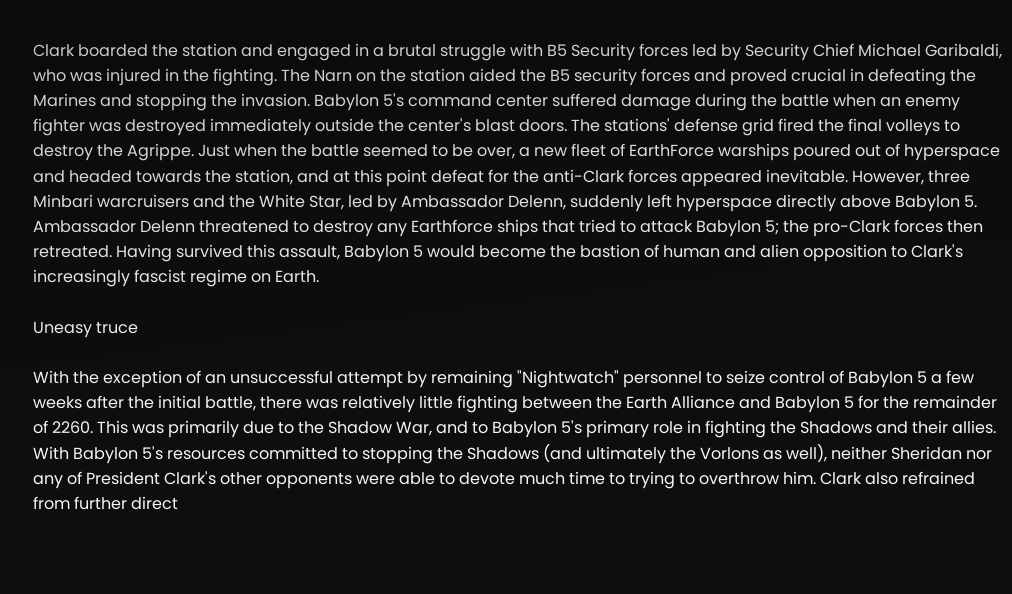Clark boarded the station and engaged in a brutal struggle with B5 Security forces led by Security Chief Michael Garibaldi, who was injured in the fighting. The Narn on the station aided the B5 security forces and proved crucial in defeating the Marines and stopping the invasion. Babylon 5's command center suffered damage during the battle when an enemy fighter was destroyed immediately outside the center's blast doors. The stations' defense grid fired the final volleys to destroy the Agrippe. Just when the battle seemed to be over, a new fleet of EarthForce warships poured out of hyperspace and headed towards the station, and at this point defeat for the anti-Clark forces appeared inevitable. However, three Minbari warcruisers and the White Star, led by Ambassador Delenn, suddenly left hyperspace directly above Babylon 5. Ambassador Delenn threatened to destroy any Earthforce ships that tried to attack Babylon 5; the pro-Clark forces then retreated. Having survived this assault, Babylon 5 would become the bastion of human and alien opposition to Clark's increasingly fascist regime on Earth.

Uneasy truce

With the exception of an unsuccessful attempt by remaining "Nightwatch" personnel to seize control of Babylon 5 a few weeks after the initial battle, there was relatively little fighting between the Earth Alliance and Babylon 5 for the remainder of 2260. This was primarily due to the Shadow War, and to Babylon 5's primary role in fighting the Shadows and their allies. With Babylon 5's resources committed to stopping the Shadows (and ultimately the Vorlons as well), neither Sheridan nor any of President Clark's other opponents were able to devote much time to trying to overthrow him. Clark also refrained from further direct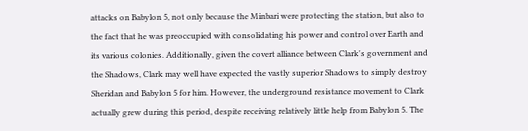attacks on Babylon 5, not only because the Minbari were protecting the station, but also to the fact that he was preoccupied with consolidating his power and control over Earth and its various colonies. Additionally, given the covert alliance between Clark's government and the Shadows, Clark may well have expected the vastly superior Shadows to simply destroy Sheridan and Babylon 5 for him. However, the underground resistance movement to Clark actually grew during this period, despite receiving relatively little help from Babylon 5. The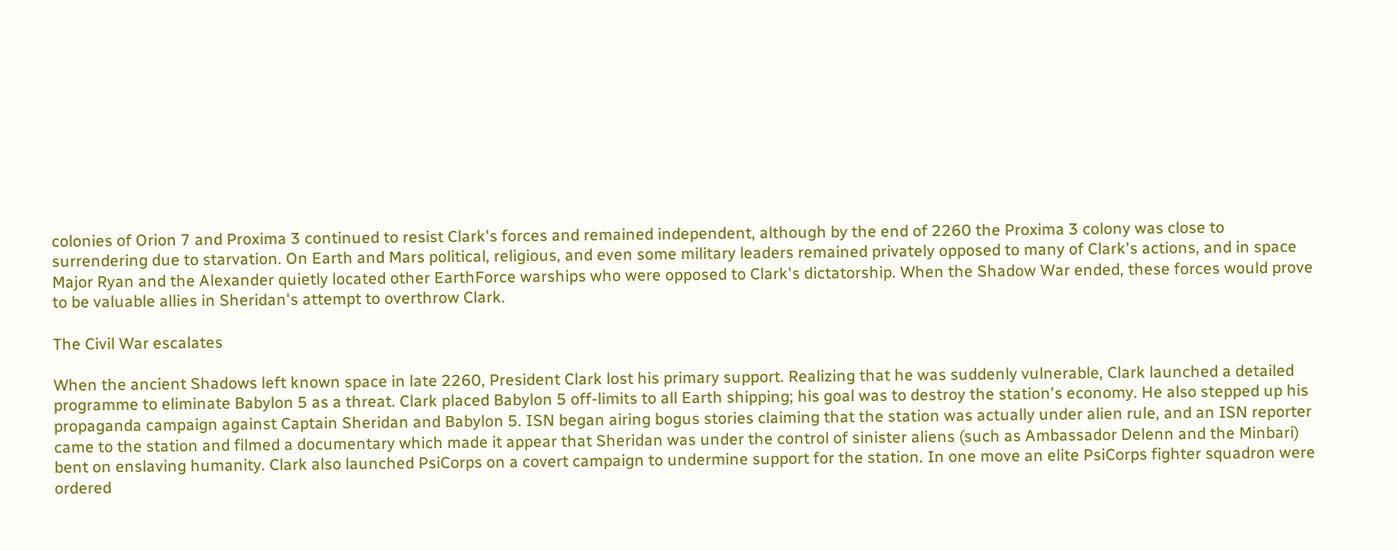colonies of Orion 7 and Proxima 3 continued to resist Clark's forces and remained independent, although by the end of 2260 the Proxima 3 colony was close to surrendering due to starvation. On Earth and Mars political, religious, and even some military leaders remained privately opposed to many of Clark's actions, and in space Major Ryan and the Alexander quietly located other EarthForce warships who were opposed to Clark's dictatorship. When the Shadow War ended, these forces would prove to be valuable allies in Sheridan's attempt to overthrow Clark.

The Civil War escalates

When the ancient Shadows left known space in late 2260, President Clark lost his primary support. Realizing that he was suddenly vulnerable, Clark launched a detailed programme to eliminate Babylon 5 as a threat. Clark placed Babylon 5 off-limits to all Earth shipping; his goal was to destroy the station's economy. He also stepped up his propaganda campaign against Captain Sheridan and Babylon 5. ISN began airing bogus stories claiming that the station was actually under alien rule, and an ISN reporter came to the station and filmed a documentary which made it appear that Sheridan was under the control of sinister aliens (such as Ambassador Delenn and the Minbari) bent on enslaving humanity. Clark also launched PsiCorps on a covert campaign to undermine support for the station. In one move an elite PsiCorps fighter squadron were ordered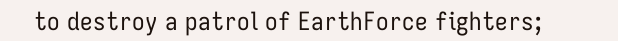to destroy a patrol of EarthForce fighters;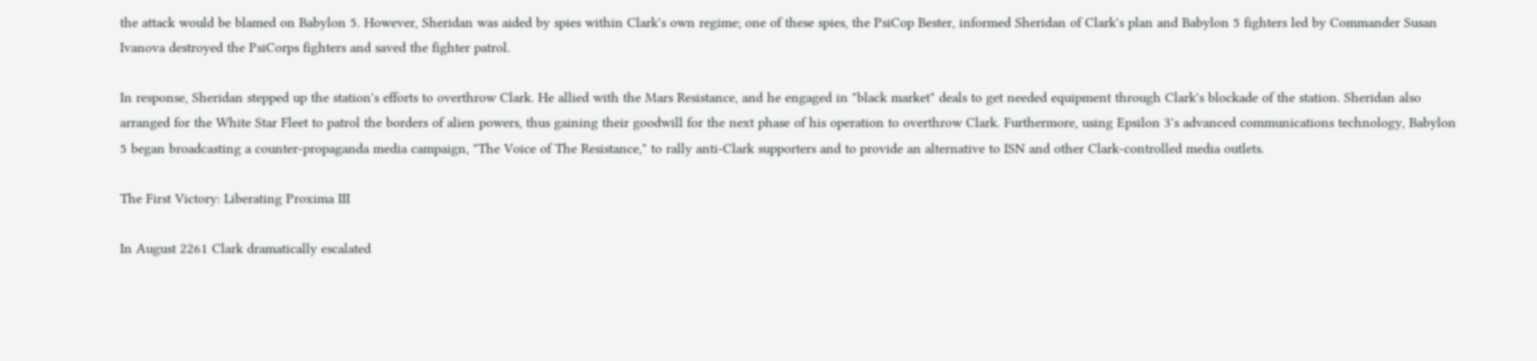the attack would be blamed on Babylon 5. However, Sheridan was aided by spies within Clark's own regime; one of these spies, the PsiCop Bester, informed Sheridan of Clark's plan and Babylon 5 fighters led by Commander Susan Ivanova destroyed the PsiCorps fighters and saved the fighter patrol.

In response, Sheridan stepped up the station's efforts to overthrow Clark. He allied with the Mars Resistance, and he engaged in "black market" deals to get needed equipment through Clark's blockade of the station. Sheridan also arranged for the White Star Fleet to patrol the borders of alien powers, thus gaining their goodwill for the next phase of his operation to overthrow Clark. Furthermore, using Epsilon 3's advanced communications technology, Babylon 5 began broadcasting a counter-propaganda media campaign, "The Voice of The Resistance," to rally anti-Clark supporters and to provide an alternative to ISN and other Clark-controlled media outlets.

The First Victory: Liberating Proxima III

In August 2261 Clark dramatically escalated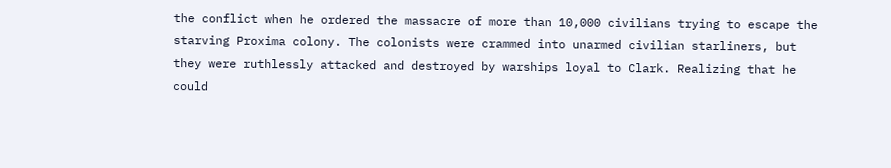the conflict when he ordered the massacre of more than 10,000 civilians trying to escape the starving Proxima colony. The colonists were crammed into unarmed civilian starliners, but they were ruthlessly attacked and destroyed by warships loyal to Clark. Realizing that he could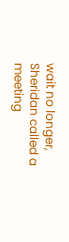wait no longer, Sheridan called a meeting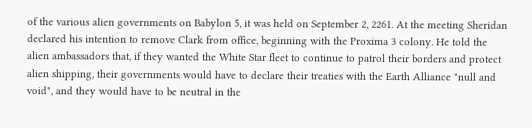of the various alien governments on Babylon 5, it was held on September 2, 2261. At the meeting Sheridan declared his intention to remove Clark from office, beginning with the Proxima 3 colony. He told the alien ambassadors that, if they wanted the White Star fleet to continue to patrol their borders and protect alien shipping, their governments would have to declare their treaties with the Earth Alliance "null and void", and they would have to be neutral in the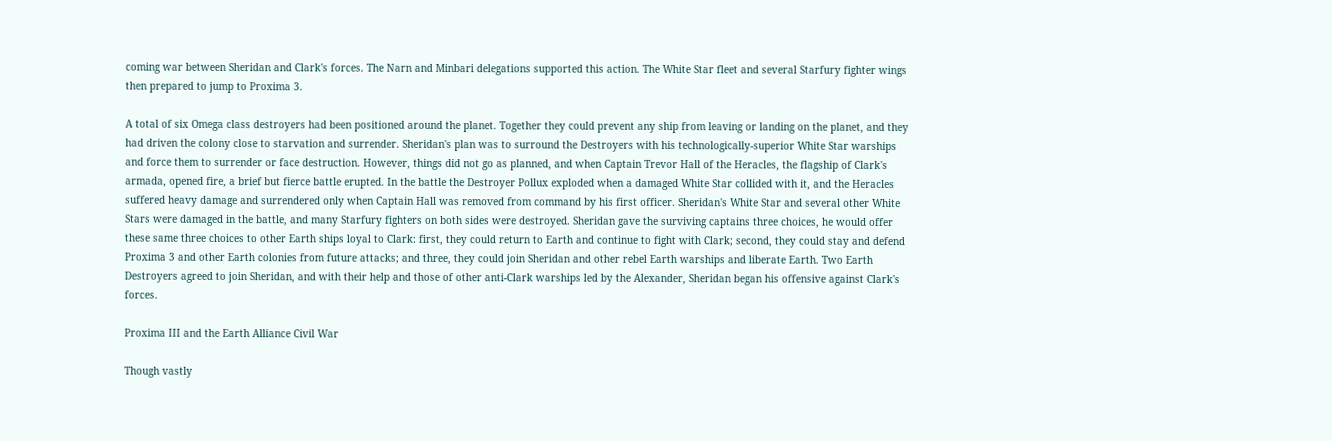coming war between Sheridan and Clark's forces. The Narn and Minbari delegations supported this action. The White Star fleet and several Starfury fighter wings then prepared to jump to Proxima 3.

A total of six Omega class destroyers had been positioned around the planet. Together they could prevent any ship from leaving or landing on the planet, and they had driven the colony close to starvation and surrender. Sheridan's plan was to surround the Destroyers with his technologically-superior White Star warships and force them to surrender or face destruction. However, things did not go as planned, and when Captain Trevor Hall of the Heracles, the flagship of Clark's armada, opened fire, a brief but fierce battle erupted. In the battle the Destroyer Pollux exploded when a damaged White Star collided with it, and the Heracles suffered heavy damage and surrendered only when Captain Hall was removed from command by his first officer. Sheridan's White Star and several other White Stars were damaged in the battle, and many Starfury fighters on both sides were destroyed. Sheridan gave the surviving captains three choices, he would offer these same three choices to other Earth ships loyal to Clark: first, they could return to Earth and continue to fight with Clark; second, they could stay and defend Proxima 3 and other Earth colonies from future attacks; and three, they could join Sheridan and other rebel Earth warships and liberate Earth. Two Earth Destroyers agreed to join Sheridan, and with their help and those of other anti-Clark warships led by the Alexander, Sheridan began his offensive against Clark's forces.

Proxima III and the Earth Alliance Civil War

Though vastly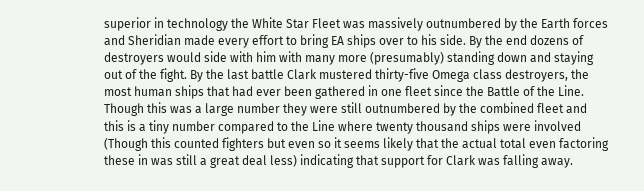superior in technology the White Star Fleet was massively outnumbered by the Earth forces and Sheridian made every effort to bring EA ships over to his side. By the end dozens of destroyers would side with him with many more (presumably) standing down and staying out of the fight. By the last battle Clark mustered thirty-five Omega class destroyers, the most human ships that had ever been gathered in one fleet since the Battle of the Line. Though this was a large number they were still outnumbered by the combined fleet and this is a tiny number compared to the Line where twenty thousand ships were involved (Though this counted fighters but even so it seems likely that the actual total even factoring these in was still a great deal less) indicating that support for Clark was falling away.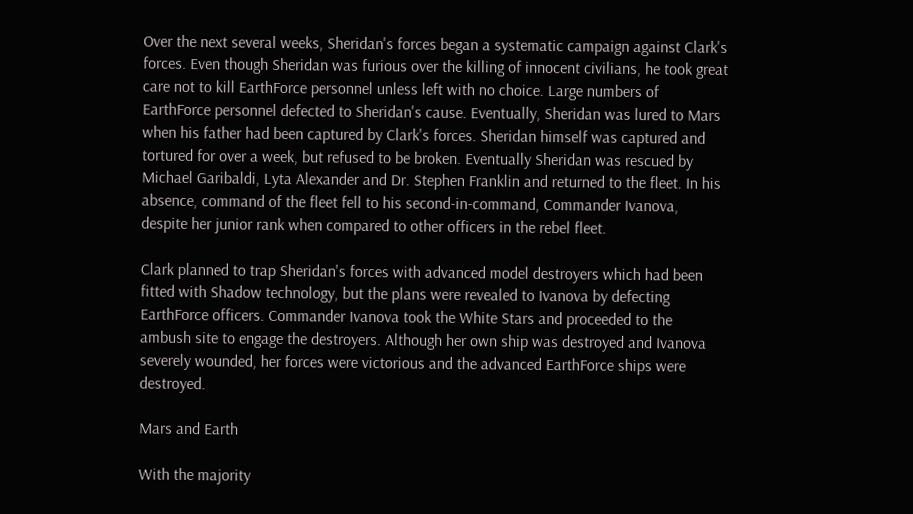Over the next several weeks, Sheridan's forces began a systematic campaign against Clark's forces. Even though Sheridan was furious over the killing of innocent civilians, he took great care not to kill EarthForce personnel unless left with no choice. Large numbers of EarthForce personnel defected to Sheridan's cause. Eventually, Sheridan was lured to Mars when his father had been captured by Clark's forces. Sheridan himself was captured and tortured for over a week, but refused to be broken. Eventually Sheridan was rescued by Michael Garibaldi, Lyta Alexander and Dr. Stephen Franklin and returned to the fleet. In his absence, command of the fleet fell to his second-in-command, Commander Ivanova, despite her junior rank when compared to other officers in the rebel fleet.

Clark planned to trap Sheridan's forces with advanced model destroyers which had been fitted with Shadow technology, but the plans were revealed to Ivanova by defecting EarthForce officers. Commander Ivanova took the White Stars and proceeded to the ambush site to engage the destroyers. Although her own ship was destroyed and Ivanova severely wounded, her forces were victorious and the advanced EarthForce ships were destroyed.

Mars and Earth

With the majority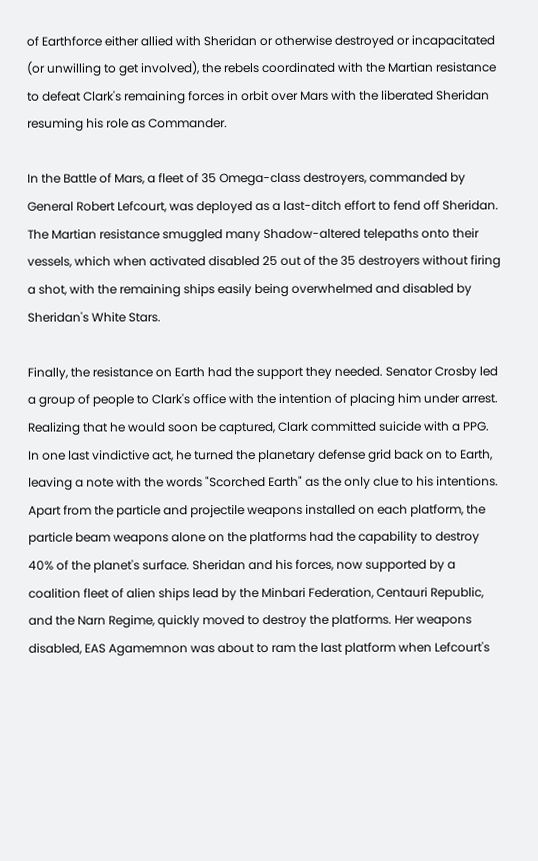of Earthforce either allied with Sheridan or otherwise destroyed or incapacitated (or unwilling to get involved), the rebels coordinated with the Martian resistance to defeat Clark's remaining forces in orbit over Mars with the liberated Sheridan resuming his role as Commander.

In the Battle of Mars, a fleet of 35 Omega-class destroyers, commanded by General Robert Lefcourt, was deployed as a last-ditch effort to fend off Sheridan. The Martian resistance smuggled many Shadow-altered telepaths onto their vessels, which when activated disabled 25 out of the 35 destroyers without firing a shot, with the remaining ships easily being overwhelmed and disabled by Sheridan's White Stars.

Finally, the resistance on Earth had the support they needed. Senator Crosby led a group of people to Clark's office with the intention of placing him under arrest. Realizing that he would soon be captured, Clark committed suicide with a PPG. In one last vindictive act, he turned the planetary defense grid back on to Earth, leaving a note with the words "Scorched Earth" as the only clue to his intentions. Apart from the particle and projectile weapons installed on each platform, the particle beam weapons alone on the platforms had the capability to destroy 40% of the planet's surface. Sheridan and his forces, now supported by a coalition fleet of alien ships lead by the Minbari Federation, Centauri Republic, and the Narn Regime, quickly moved to destroy the platforms. Her weapons disabled, EAS Agamemnon was about to ram the last platform when Lefcourt's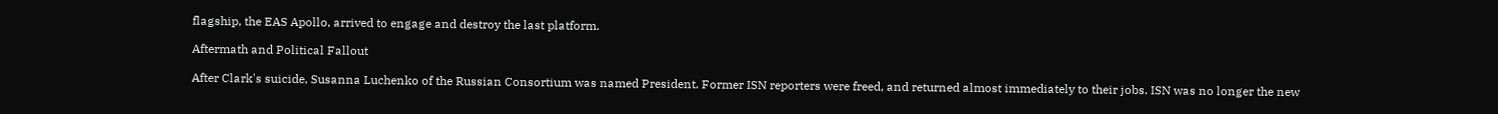flagship, the EAS Apollo, arrived to engage and destroy the last platform.

Aftermath and Political Fallout

After Clark's suicide, Susanna Luchenko of the Russian Consortium was named President. Former ISN reporters were freed, and returned almost immediately to their jobs. ISN was no longer the new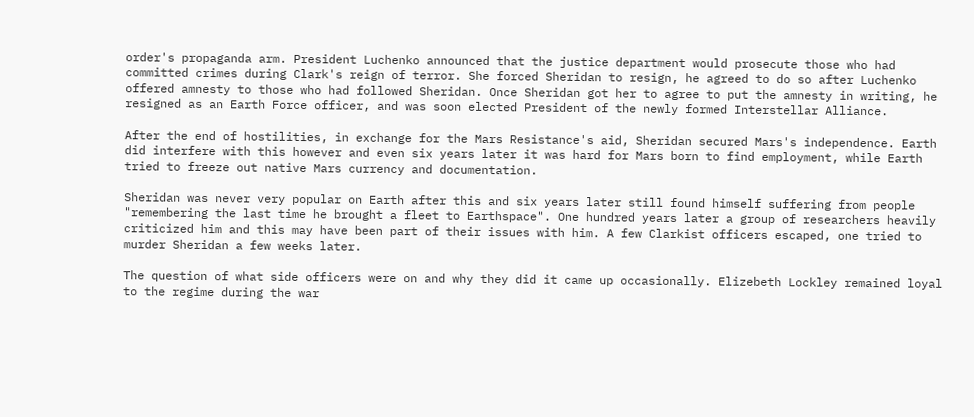order's propaganda arm. President Luchenko announced that the justice department would prosecute those who had committed crimes during Clark's reign of terror. She forced Sheridan to resign, he agreed to do so after Luchenko offered amnesty to those who had followed Sheridan. Once Sheridan got her to agree to put the amnesty in writing, he resigned as an Earth Force officer, and was soon elected President of the newly formed Interstellar Alliance.

After the end of hostilities, in exchange for the Mars Resistance's aid, Sheridan secured Mars's independence. Earth did interfere with this however and even six years later it was hard for Mars born to find employment, while Earth tried to freeze out native Mars currency and documentation.

Sheridan was never very popular on Earth after this and six years later still found himself suffering from people "remembering the last time he brought a fleet to Earthspace". One hundred years later a group of researchers heavily criticized him and this may have been part of their issues with him. A few Clarkist officers escaped, one tried to murder Sheridan a few weeks later.

The question of what side officers were on and why they did it came up occasionally. Elizebeth Lockley remained loyal to the regime during the war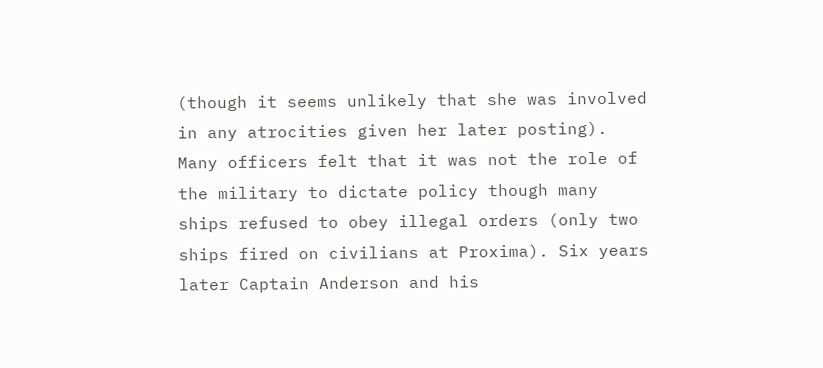(though it seems unlikely that she was involved in any atrocities given her later posting). Many officers felt that it was not the role of the military to dictate policy though many ships refused to obey illegal orders (only two ships fired on civilians at Proxima). Six years later Captain Anderson and his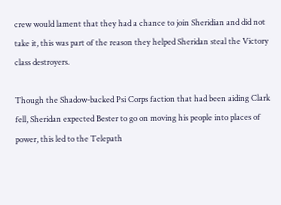crew would lament that they had a chance to join Sheridian and did not take it, this was part of the reason they helped Sheridan steal the Victory class destroyers.

Though the Shadow-backed Psi Corps faction that had been aiding Clark fell, Sheridan expected Bester to go on moving his people into places of power, this led to the Telepath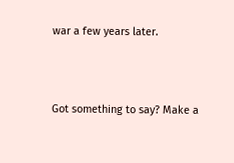war a few years later.



Got something to say? Make a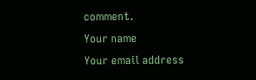comment.
Your name
Your email address